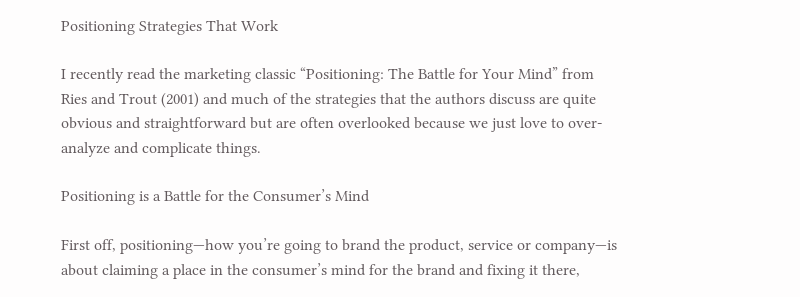Positioning Strategies That Work

I recently read the marketing classic “Positioning: The Battle for Your Mind” from Ries and Trout (2001) and much of the strategies that the authors discuss are quite obvious and straightforward but are often overlooked because we just love to over-analyze and complicate things.

Positioning is a Battle for the Consumer’s Mind

First off, positioning—how you’re going to brand the product, service or company—is about claiming a place in the consumer’s mind for the brand and fixing it there,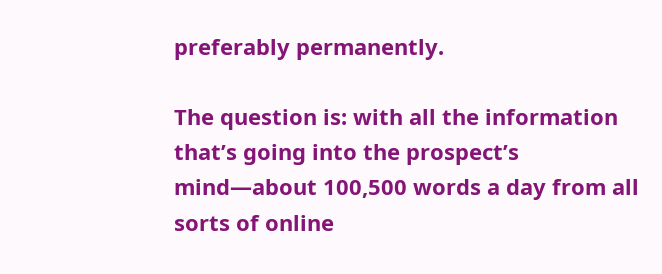preferably permanently.

The question is: with all the information that’s going into the prospect’s mind—about 100,500 words a day from all sorts of online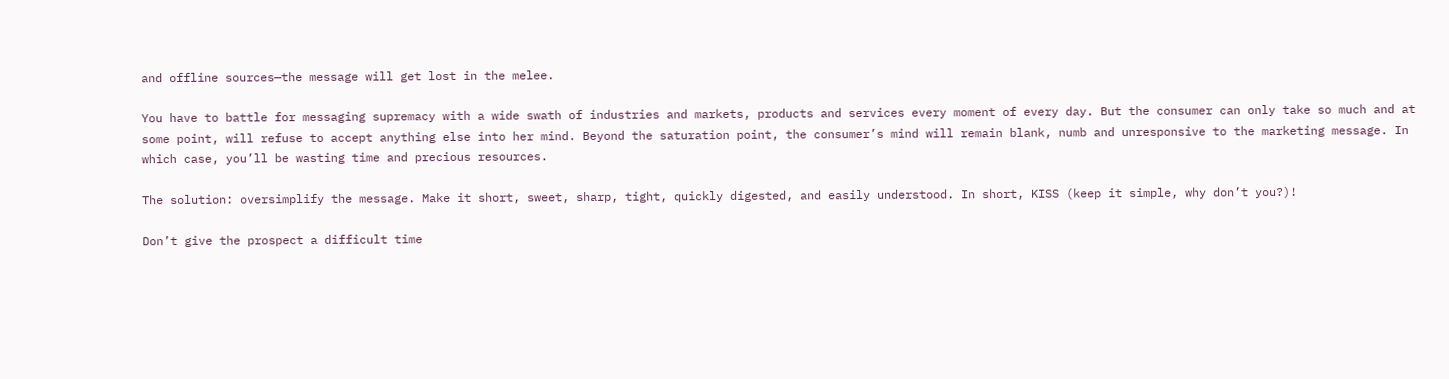and offline sources—the message will get lost in the melee.

You have to battle for messaging supremacy with a wide swath of industries and markets, products and services every moment of every day. But the consumer can only take so much and at some point, will refuse to accept anything else into her mind. Beyond the saturation point, the consumer’s mind will remain blank, numb and unresponsive to the marketing message. In which case, you’ll be wasting time and precious resources.

The solution: oversimplify the message. Make it short, sweet, sharp, tight, quickly digested, and easily understood. In short, KISS (keep it simple, why don’t you?)!

Don’t give the prospect a difficult time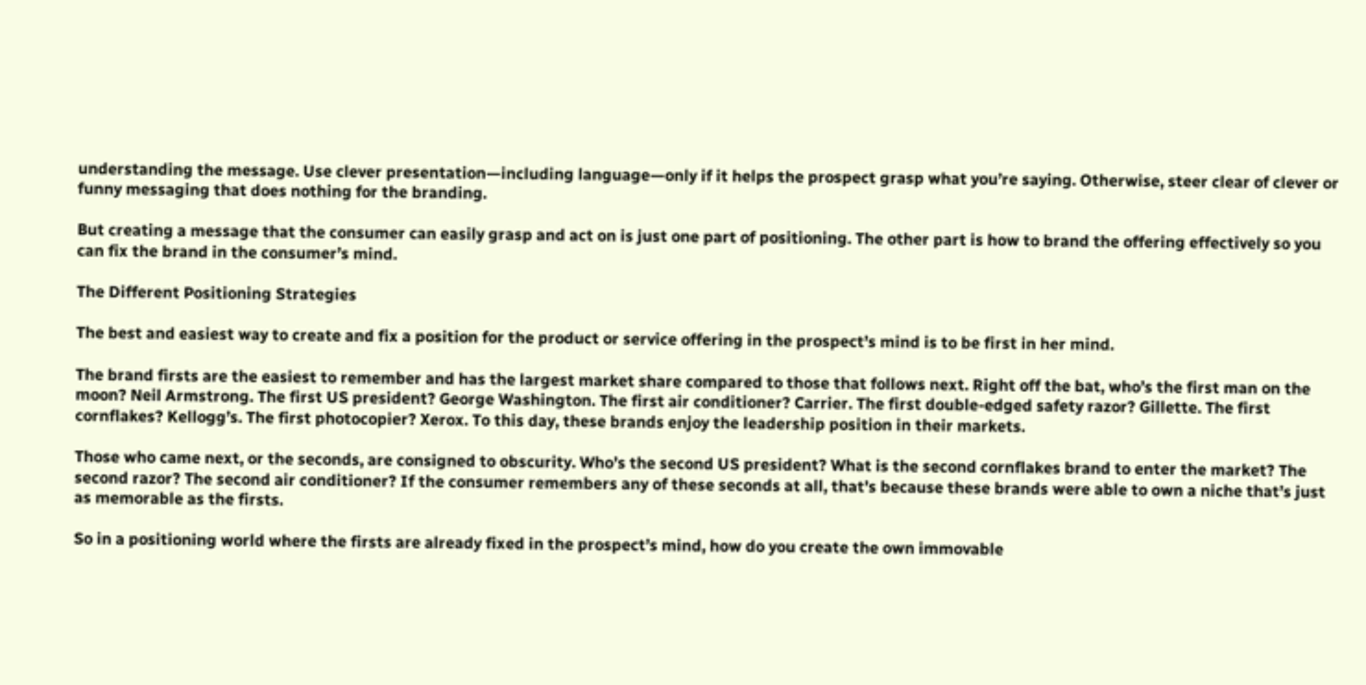understanding the message. Use clever presentation—including language—only if it helps the prospect grasp what you’re saying. Otherwise, steer clear of clever or funny messaging that does nothing for the branding.

But creating a message that the consumer can easily grasp and act on is just one part of positioning. The other part is how to brand the offering effectively so you can fix the brand in the consumer’s mind.

The Different Positioning Strategies

The best and easiest way to create and fix a position for the product or service offering in the prospect’s mind is to be first in her mind.

The brand firsts are the easiest to remember and has the largest market share compared to those that follows next. Right off the bat, who’s the first man on the moon? Neil Armstrong. The first US president? George Washington. The first air conditioner? Carrier. The first double-edged safety razor? Gillette. The first cornflakes? Kellogg’s. The first photocopier? Xerox. To this day, these brands enjoy the leadership position in their markets.

Those who came next, or the seconds, are consigned to obscurity. Who’s the second US president? What is the second cornflakes brand to enter the market? The second razor? The second air conditioner? If the consumer remembers any of these seconds at all, that’s because these brands were able to own a niche that’s just as memorable as the firsts.

So in a positioning world where the firsts are already fixed in the prospect’s mind, how do you create the own immovable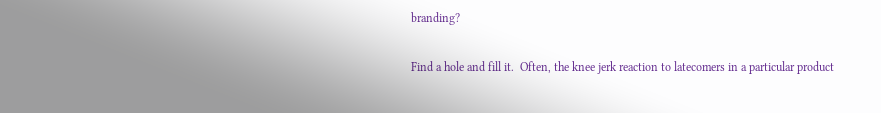branding?

Find a hole and fill it.  Often, the knee jerk reaction to latecomers in a particular product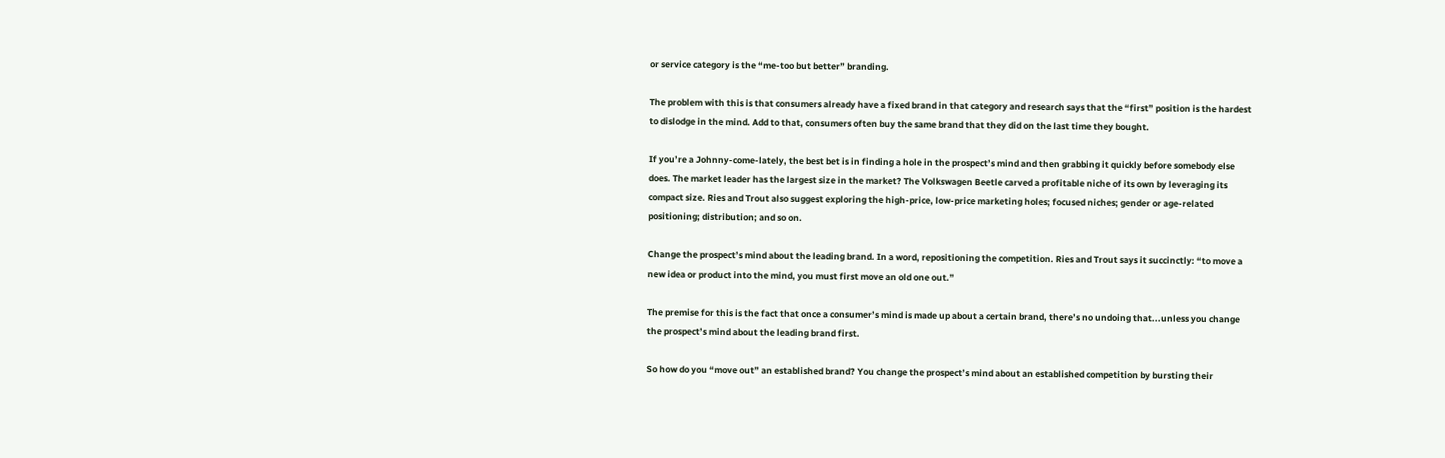or service category is the “me-too but better” branding.

The problem with this is that consumers already have a fixed brand in that category and research says that the “first” position is the hardest to dislodge in the mind. Add to that, consumers often buy the same brand that they did on the last time they bought.

If you’re a Johnny-come-lately, the best bet is in finding a hole in the prospect’s mind and then grabbing it quickly before somebody else does. The market leader has the largest size in the market? The Volkswagen Beetle carved a profitable niche of its own by leveraging its compact size. Ries and Trout also suggest exploring the high-price, low-price marketing holes; focused niches; gender or age-related positioning; distribution; and so on.

Change the prospect’s mind about the leading brand. In a word, repositioning the competition. Ries and Trout says it succinctly: “to move a new idea or product into the mind, you must first move an old one out.”

The premise for this is the fact that once a consumer’s mind is made up about a certain brand, there’s no undoing that...unless you change the prospect’s mind about the leading brand first.

So how do you “move out” an established brand? You change the prospect’s mind about an established competition by bursting their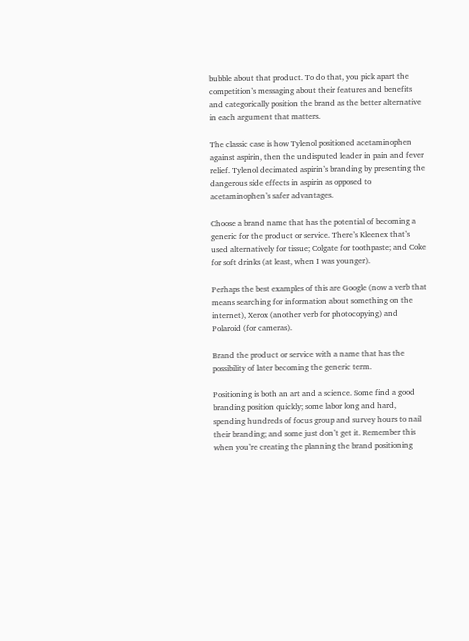bubble about that product. To do that, you pick apart the competition’s messaging about their features and benefits and categorically position the brand as the better alternative in each argument that matters.

The classic case is how Tylenol positioned acetaminophen against aspirin, then the undisputed leader in pain and fever relief. Tylenol decimated aspirin’s branding by presenting the dangerous side effects in aspirin as opposed to acetaminophen’s safer advantages.

Choose a brand name that has the potential of becoming a generic for the product or service. There’s Kleenex that’s used alternatively for tissue; Colgate for toothpaste; and Coke for soft drinks (at least, when I was younger).

Perhaps the best examples of this are Google (now a verb that means searching for information about something on the internet), Xerox (another verb for photocopying) and Polaroid (for cameras).

Brand the product or service with a name that has the possibility of later becoming the generic term.

Positioning is both an art and a science. Some find a good branding position quickly; some labor long and hard, spending hundreds of focus group and survey hours to nail their branding; and some just don’t get it. Remember this when you’re creating the planning the brand positioning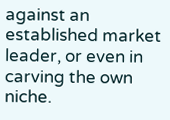against an established market leader, or even in carving the own niche.